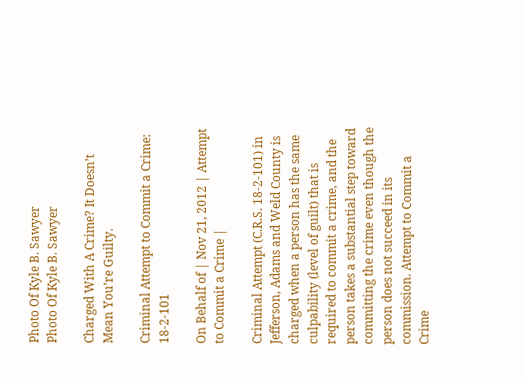Photo Of Kyle B. Sawyer
Photo Of Kyle B. Sawyer

Charged With A Crime? It Doesn’t Mean You’re Guilty.

Criminal Attempt to Commit a Crime: 18-2-101

On Behalf of | Nov 21, 2012 | Attempt to Commit a Crime |

Criminal Attempt (C.R.S. 18-2-101) in Jefferson, Adams and Weld County is charged when a person has the same culpability (level of guilt) that is required to commit a crime, and the person takes a substantial step toward committing the crime even though the person does not succeed in its commission. Attempt to Commit a Crime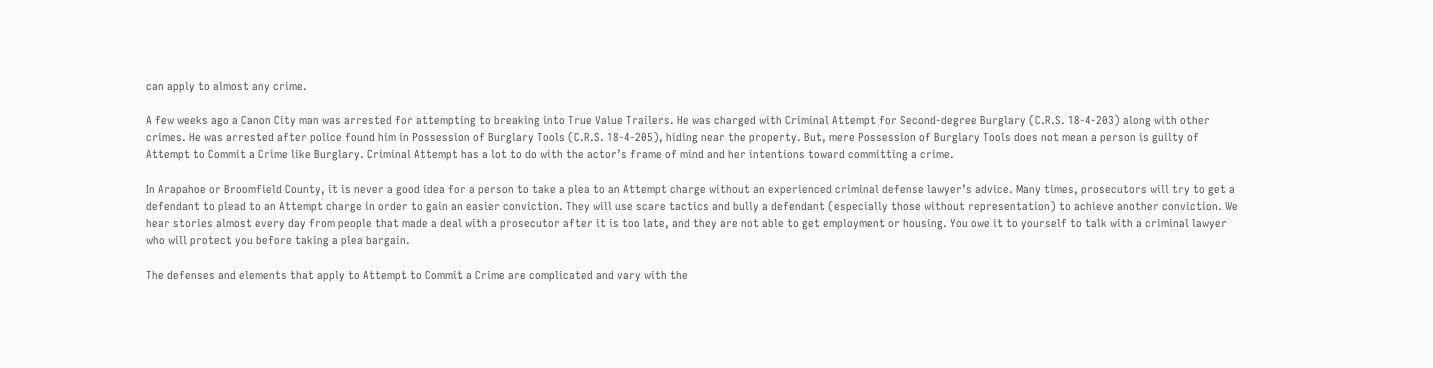can apply to almost any crime.

A few weeks ago a Canon City man was arrested for attempting to breaking into True Value Trailers. He was charged with Criminal Attempt for Second-degree Burglary (C.R.S. 18-4-203) along with other crimes. He was arrested after police found him in Possession of Burglary Tools (C.R.S. 18-4-205), hiding near the property. But, mere Possession of Burglary Tools does not mean a person is guilty of Attempt to Commit a Crime like Burglary. Criminal Attempt has a lot to do with the actor’s frame of mind and her intentions toward committing a crime.

In Arapahoe or Broomfield County, it is never a good idea for a person to take a plea to an Attempt charge without an experienced criminal defense lawyer’s advice. Many times, prosecutors will try to get a defendant to plead to an Attempt charge in order to gain an easier conviction. They will use scare tactics and bully a defendant (especially those without representation) to achieve another conviction. We hear stories almost every day from people that made a deal with a prosecutor after it is too late, and they are not able to get employment or housing. You owe it to yourself to talk with a criminal lawyer who will protect you before taking a plea bargain.

The defenses and elements that apply to Attempt to Commit a Crime are complicated and vary with the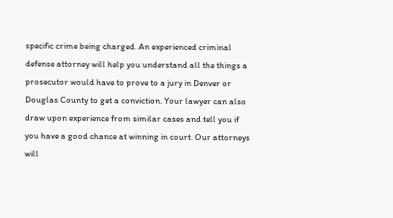specific crime being charged. An experienced criminal defense attorney will help you understand all the things a prosecutor would have to prove to a jury in Denver or Douglas County to get a conviction. Your lawyer can also draw upon experience from similar cases and tell you if you have a good chance at winning in court. Our attorneys will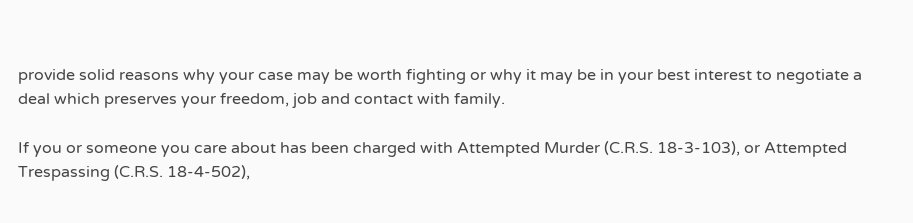provide solid reasons why your case may be worth fighting or why it may be in your best interest to negotiate a deal which preserves your freedom, job and contact with family.

If you or someone you care about has been charged with Attempted Murder (C.R.S. 18-3-103), or Attempted Trespassing (C.R.S. 18-4-502),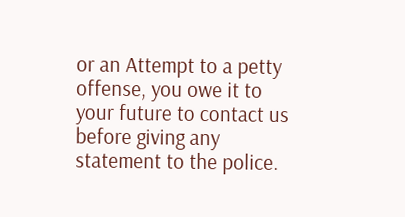or an Attempt to a petty offense, you owe it to your future to contact us before giving any statement to the police.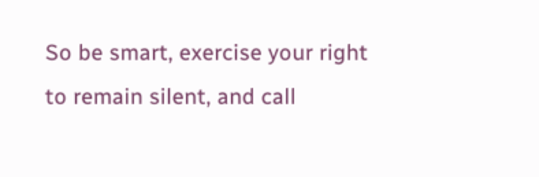So be smart, exercise your right to remain silent, and call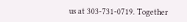us at 303-731-0719. Together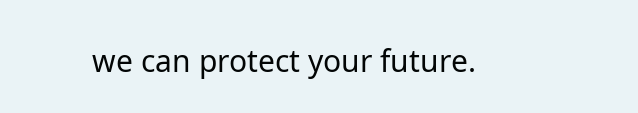we can protect your future.